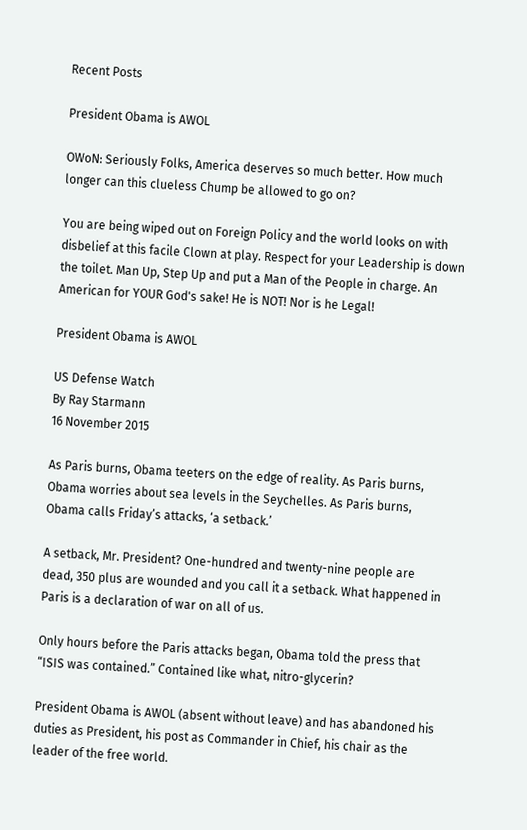Recent Posts

President Obama is AWOL

OWoN: Seriously Folks, America deserves so much better. How much longer can this clueless Chump be allowed to go on?

You are being wiped out on Foreign Policy and the world looks on with disbelief at this facile Clown at play. Respect for your Leadership is down the toilet. Man Up, Step Up and put a Man of the People in charge. An American for YOUR God's sake! He is NOT! Nor is he Legal!

President Obama is AWOL

US Defense Watch
By Ray Starmann
16 November 2015

As Paris burns, Obama teeters on the edge of reality. As Paris burns, Obama worries about sea levels in the Seychelles. As Paris burns, Obama calls Friday’s attacks, ‘a setback.’

A setback, Mr. President? One-hundred and twenty-nine people are dead, 350 plus are wounded and you call it a setback. What happened in Paris is a declaration of war on all of us.

Only hours before the Paris attacks began, Obama told the press that “ISIS was contained.” Contained like what, nitro-glycerin?

President Obama is AWOL (absent without leave) and has abandoned his duties as President, his post as Commander in Chief, his chair as the leader of the free world.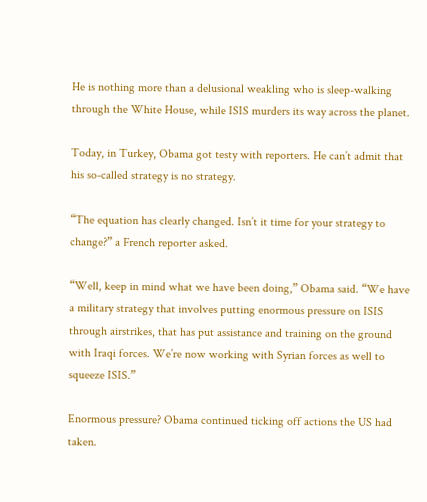He is nothing more than a delusional weakling who is sleep-walking through the White House, while ISIS murders its way across the planet.

Today, in Turkey, Obama got testy with reporters. He can’t admit that his so-called strategy is no strategy.

“The equation has clearly changed. Isn’t it time for your strategy to change?” a French reporter asked.

“Well, keep in mind what we have been doing,” Obama said. “We have a military strategy that involves putting enormous pressure on ISIS through airstrikes, that has put assistance and training on the ground with Iraqi forces. We’re now working with Syrian forces as well to squeeze ISIS.”

Enormous pressure? Obama continued ticking off actions the US had taken.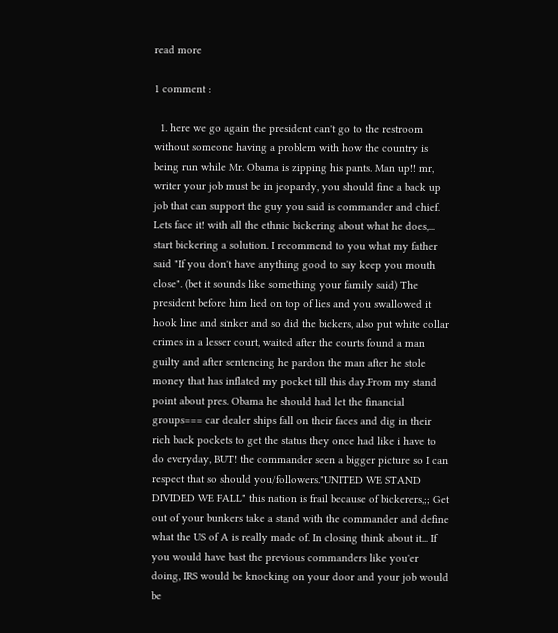read more

1 comment :

  1. here we go again the president can't go to the restroom without someone having a problem with how the country is being run while Mr. Obama is zipping his pants. Man up!! mr, writer your job must be in jeopardy, you should fine a back up job that can support the guy you said is commander and chief. Lets face it! with all the ethnic bickering about what he does,... start bickering a solution. I recommend to you what my father said "If you don't have anything good to say keep you mouth close". (bet it sounds like something your family said) The president before him lied on top of lies and you swallowed it hook line and sinker and so did the bickers, also put white collar crimes in a lesser court, waited after the courts found a man guilty and after sentencing he pardon the man after he stole money that has inflated my pocket till this day.From my stand point about pres. Obama he should had let the financial groups=== car dealer ships fall on their faces and dig in their rich back pockets to get the status they once had like i have to do everyday, BUT! the commander seen a bigger picture so I can respect that so should you/followers."UNITED WE STAND DIVIDED WE FALL" this nation is frail because of bickerers,;; Get out of your bunkers take a stand with the commander and define what the US of A is really made of. In closing think about it... If you would have bast the previous commanders like you'er doing, IRS would be knocking on your door and your job would be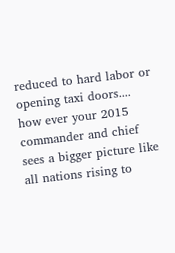reduced to hard labor or opening taxi doors.... how ever your 2015 commander and chief sees a bigger picture like all nations rising to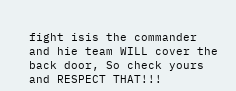fight isis the commander and hie team WILL cover the back door, So check yours and RESPECT THAT!!!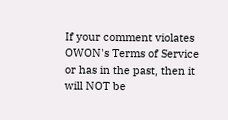If your comment violates OWON's Terms of Service or has in the past, then it will NOT be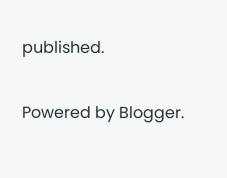published.

Powered by Blogger.